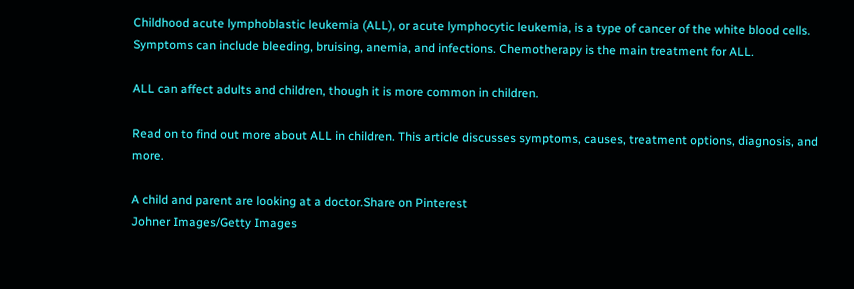Childhood acute lymphoblastic leukemia (ALL), or acute lymphocytic leukemia, is a type of cancer of the white blood cells. Symptoms can include bleeding, bruising, anemia, and infections. Chemotherapy is the main treatment for ALL.

ALL can affect adults and children, though it is more common in children.

Read on to find out more about ALL in children. This article discusses symptoms, causes, treatment options, diagnosis, and more.

A child and parent are looking at a doctor.Share on Pinterest
Johner Images/Getty Images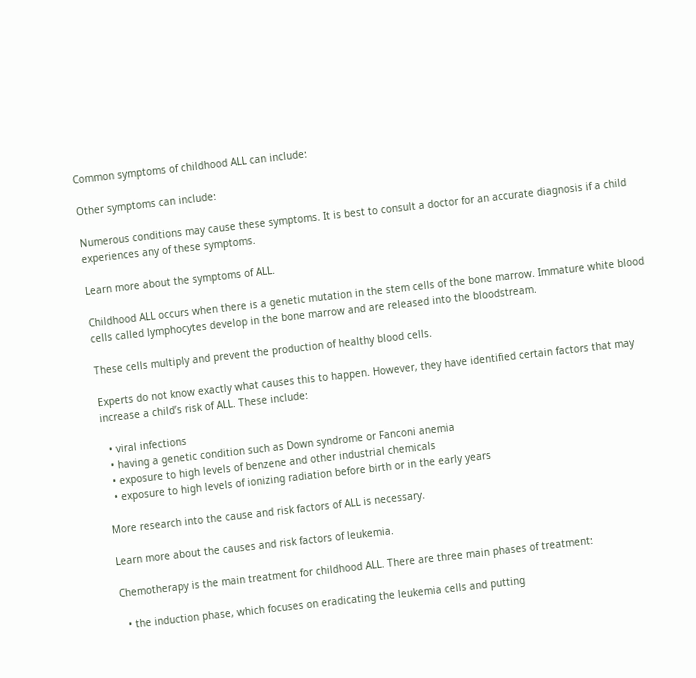Common symptoms of childhood ALL can include:

Other symptoms can include:

Numerous conditions may cause these symptoms. It is best to consult a doctor for an accurate diagnosis if a child experiences any of these symptoms.

Learn more about the symptoms of ALL.

Childhood ALL occurs when there is a genetic mutation in the stem cells of the bone marrow. Immature white blood cells called lymphocytes develop in the bone marrow and are released into the bloodstream.

These cells multiply and prevent the production of healthy blood cells.

Experts do not know exactly what causes this to happen. However, they have identified certain factors that may increase a child’s risk of ALL. These include:

  • viral infections
  • having a genetic condition such as Down syndrome or Fanconi anemia
  • exposure to high levels of benzene and other industrial chemicals
  • exposure to high levels of ionizing radiation before birth or in the early years

More research into the cause and risk factors of ALL is necessary.

Learn more about the causes and risk factors of leukemia.

Chemotherapy is the main treatment for childhood ALL. There are three main phases of treatment:

  • the induction phase, which focuses on eradicating the leukemia cells and putting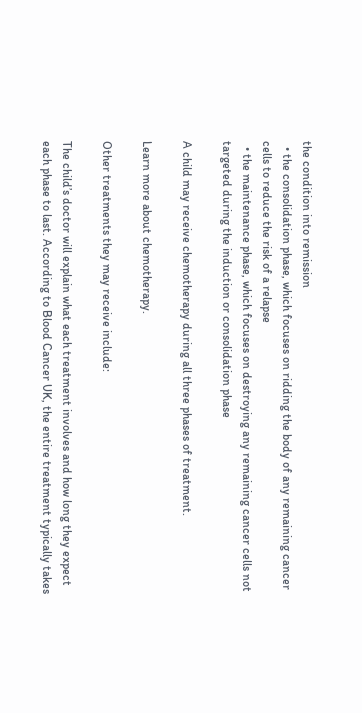the condition into remission
  • the consolidation phase, which focuses on ridding the body of any remaining cancer cells to reduce the risk of a relapse
  • the maintenance phase, which focuses on destroying any remaining cancer cells not targeted during the induction or consolidation phase

A child may receive chemotherapy during all three phases of treatment.

Learn more about chemotherapy.

Other treatments they may receive include:

The child’s doctor will explain what each treatment involves and how long they expect each phase to last. According to Blood Cancer UK, the entire treatment typically takes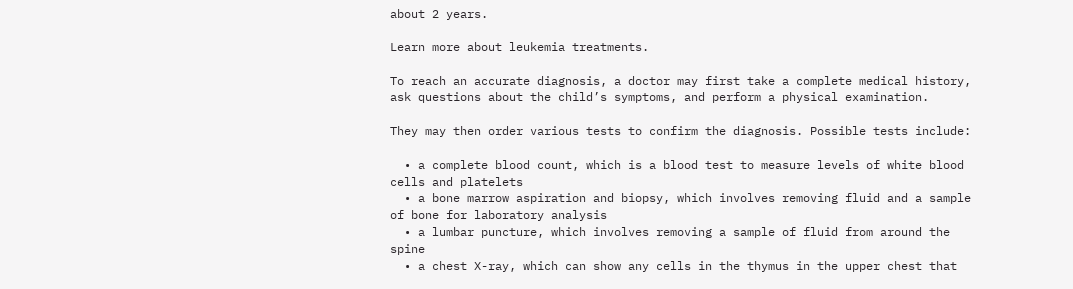about 2 years.

Learn more about leukemia treatments.

To reach an accurate diagnosis, a doctor may first take a complete medical history, ask questions about the child’s symptoms, and perform a physical examination.

They may then order various tests to confirm the diagnosis. Possible tests include:

  • a complete blood count, which is a blood test to measure levels of white blood cells and platelets
  • a bone marrow aspiration and biopsy, which involves removing fluid and a sample of bone for laboratory analysis
  • a lumbar puncture, which involves removing a sample of fluid from around the spine
  • a chest X-ray, which can show any cells in the thymus in the upper chest that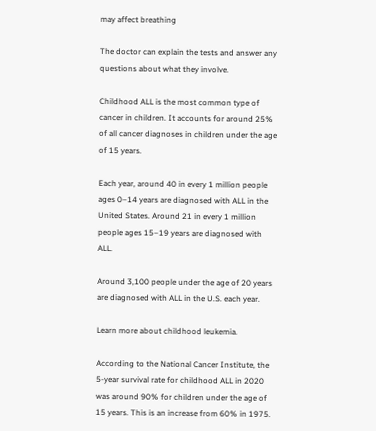may affect breathing

The doctor can explain the tests and answer any questions about what they involve.

Childhood ALL is the most common type of cancer in children. It accounts for around 25% of all cancer diagnoses in children under the age of 15 years.

Each year, around 40 in every 1 million people ages 0–14 years are diagnosed with ALL in the United States. Around 21 in every 1 million people ages 15–19 years are diagnosed with ALL.

Around 3,100 people under the age of 20 years are diagnosed with ALL in the U.S. each year.

Learn more about childhood leukemia.

According to the National Cancer Institute, the 5-year survival rate for childhood ALL in 2020 was around 90% for children under the age of 15 years. This is an increase from 60% in 1975.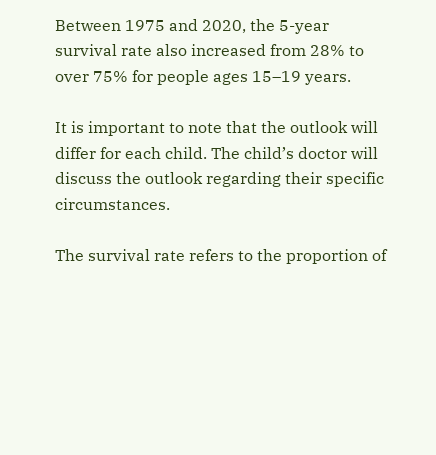Between 1975 and 2020, the 5-year survival rate also increased from 28% to over 75% for people ages 15–19 years.

It is important to note that the outlook will differ for each child. The child’s doctor will discuss the outlook regarding their specific circumstances.

The survival rate refers to the proportion of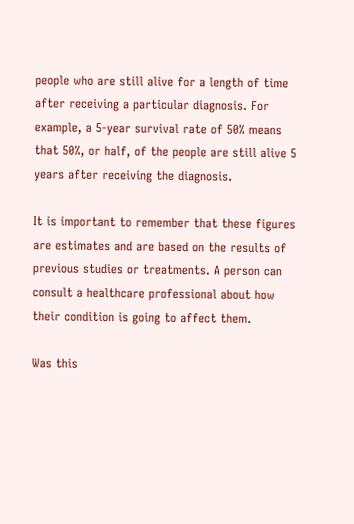people who are still alive for a length of time after receiving a particular diagnosis. For example, a 5-year survival rate of 50% means that 50%, or half, of the people are still alive 5 years after receiving the diagnosis.

It is important to remember that these figures are estimates and are based on the results of previous studies or treatments. A person can consult a healthcare professional about how their condition is going to affect them.

Was this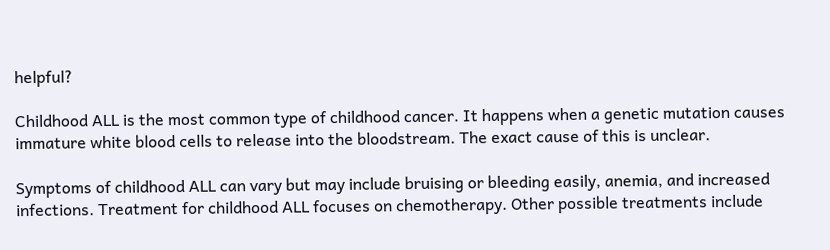helpful?

Childhood ALL is the most common type of childhood cancer. It happens when a genetic mutation causes immature white blood cells to release into the bloodstream. The exact cause of this is unclear.

Symptoms of childhood ALL can vary but may include bruising or bleeding easily, anemia, and increased infections. Treatment for childhood ALL focuses on chemotherapy. Other possible treatments include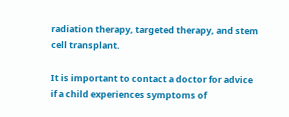radiation therapy, targeted therapy, and stem cell transplant.

It is important to contact a doctor for advice if a child experiences symptoms of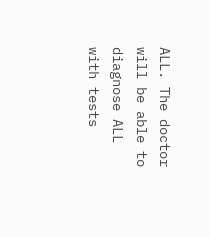ALL. The doctor will be able to diagnose ALL with tests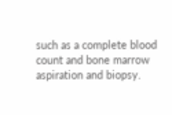such as a complete blood count and bone marrow aspiration and biopsy.